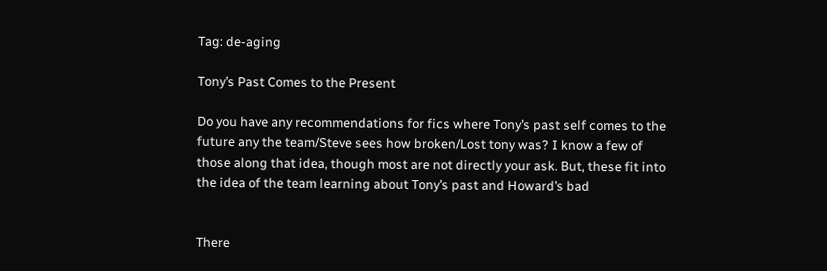Tag: de-aging

Tony’s Past Comes to the Present

Do you have any recommendations for fics where Tony’s past self comes to the future any the team/Steve sees how broken/Lost tony was? I know a few of those along that idea, though most are not directly your ask. But, these fit into the idea of the team learning about Tony’s past and Howard’s bad


There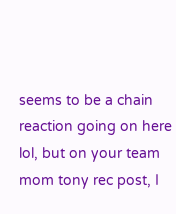seems to be a chain reaction going on here lol, but on your team mom tony rec post, I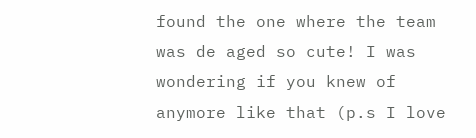found the one where the team was de aged so cute! I was wondering if you knew of anymore like that (p.s I love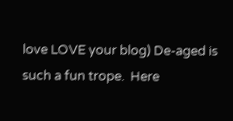love LOVE your blog) De-aged is such a fun trope.  Here